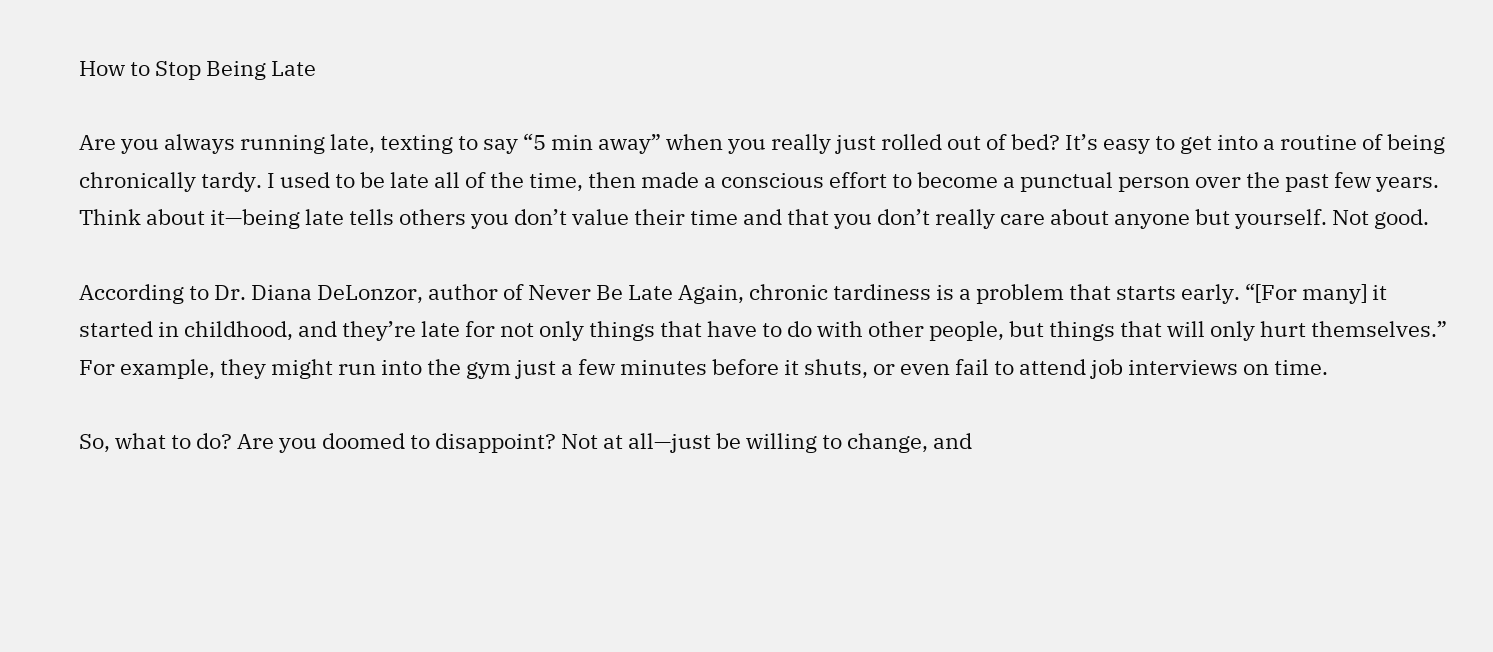How to Stop Being Late

Are you always running late, texting to say “5 min away” when you really just rolled out of bed? It’s easy to get into a routine of being chronically tardy. I used to be late all of the time, then made a conscious effort to become a punctual person over the past few years. Think about it—being late tells others you don’t value their time and that you don’t really care about anyone but yourself. Not good.

According to Dr. Diana DeLonzor, author of Never Be Late Again, chronic tardiness is a problem that starts early. “[For many] it started in childhood, and they’re late for not only things that have to do with other people, but things that will only hurt themselves.” For example, they might run into the gym just a few minutes before it shuts, or even fail to attend job interviews on time.

So, what to do? Are you doomed to disappoint? Not at all—just be willing to change, and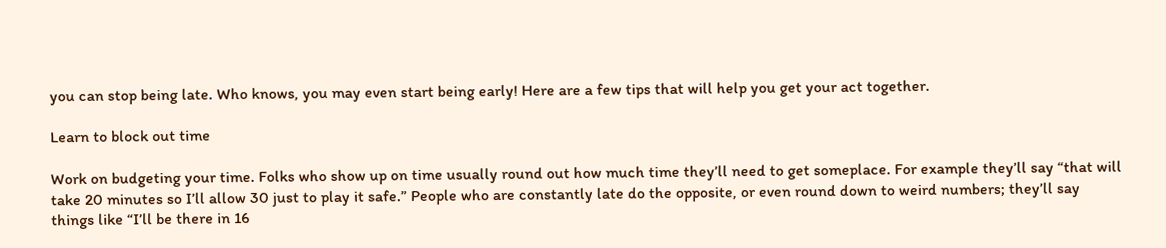you can stop being late. Who knows, you may even start being early! Here are a few tips that will help you get your act together.

Learn to block out time

Work on budgeting your time. Folks who show up on time usually round out how much time they’ll need to get someplace. For example they’ll say “that will take 20 minutes so I’ll allow 30 just to play it safe.” People who are constantly late do the opposite, or even round down to weird numbers; they’ll say things like “I’ll be there in 16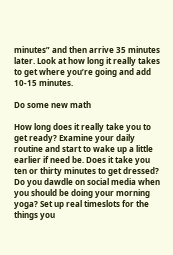minutes” and then arrive 35 minutes later. Look at how long it really takes to get where you’re going and add 10-15 minutes.

Do some new math

How long does it really take you to get ready? Examine your daily routine and start to wake up a little earlier if need be. Does it take you ten or thirty minutes to get dressed? Do you dawdle on social media when you should be doing your morning yoga? Set up real timeslots for the things you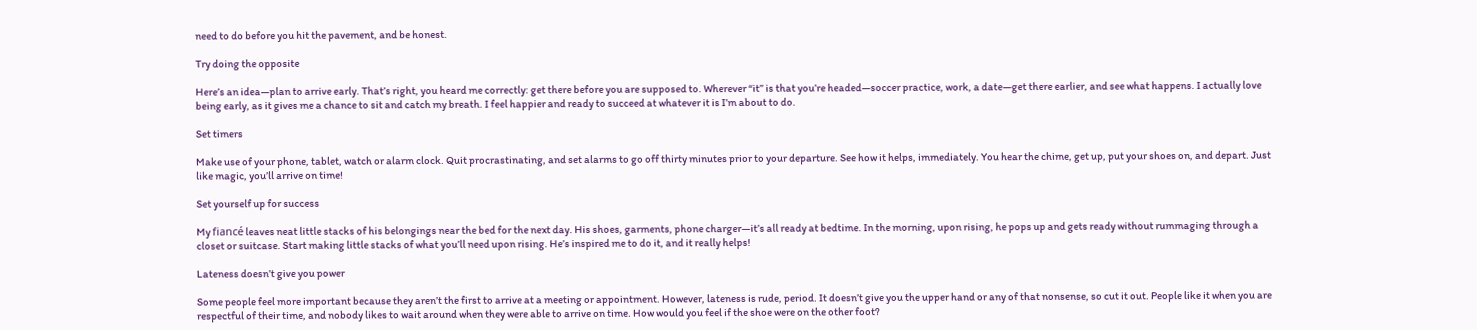need to do before you hit the pavement, and be honest.

Try doing the opposite

Here’s an idea—plan to arrive early. That’s right, you heard me correctly: get there before you are supposed to. Wherever “it” is that you’re headed—soccer practice, work, a date—get there earlier, and see what happens. I actually love being early, as it gives me a chance to sit and catch my breath. I feel happier and ready to succeed at whatever it is I’m about to do.

Set timers

Make use of your phone, tablet, watch or alarm clock. Quit procrastinating, and set alarms to go off thirty minutes prior to your departure. See how it helps, immediately. You hear the chime, get up, put your shoes on, and depart. Just like magic, you’ll arrive on time!

Set yourself up for success

My fiancé leaves neat little stacks of his belongings near the bed for the next day. His shoes, garments, phone charger—it’s all ready at bedtime. In the morning, upon rising, he pops up and gets ready without rummaging through a closet or suitcase. Start making little stacks of what you’ll need upon rising. He’s inspired me to do it, and it really helps!

Lateness doesn’t give you power

Some people feel more important because they aren’t the first to arrive at a meeting or appointment. However, lateness is rude, period. It doesn’t give you the upper hand or any of that nonsense, so cut it out. People like it when you are respectful of their time, and nobody likes to wait around when they were able to arrive on time. How would you feel if the shoe were on the other foot?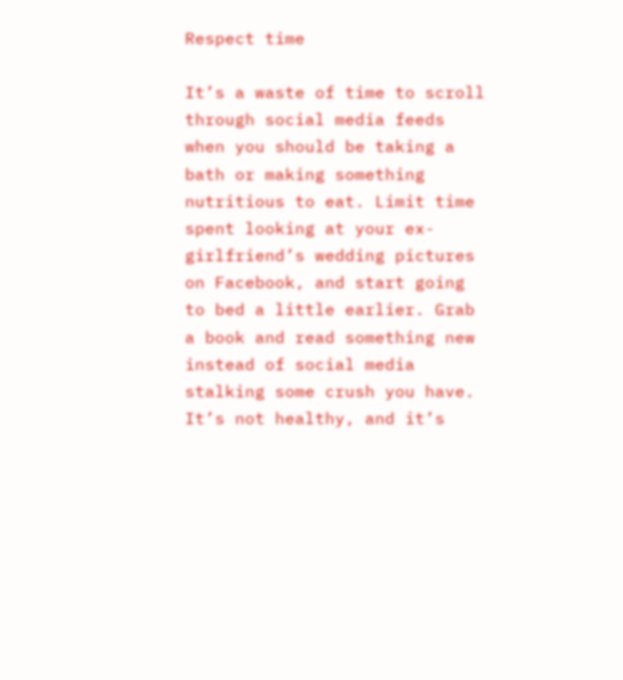Respect time

It’s a waste of time to scroll through social media feeds when you should be taking a bath or making something nutritious to eat. Limit time spent looking at your ex-girlfriend’s wedding pictures on Facebook, and start going to bed a little earlier. Grab a book and read something new instead of social media stalking some crush you have. It’s not healthy, and it’s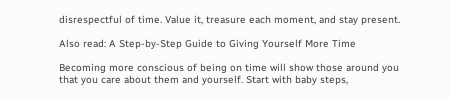disrespectful of time. Value it, treasure each moment, and stay present.

Also read: A Step-by-Step Guide to Giving Yourself More Time

Becoming more conscious of being on time will show those around you that you care about them and yourself. Start with baby steps,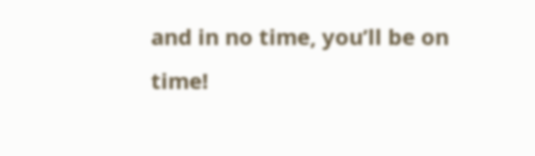and in no time, you’ll be on time!